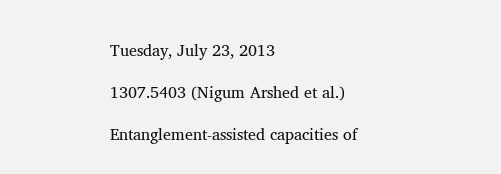Tuesday, July 23, 2013

1307.5403 (Nigum Arshed et al.)

Entanglement-assisted capacities of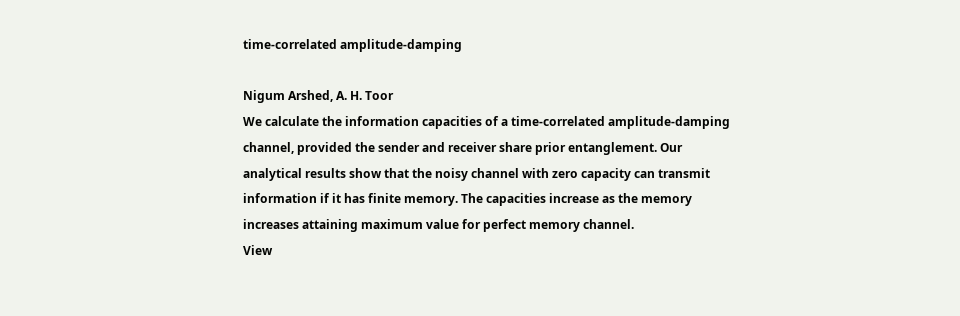time-correlated amplitude-damping

Nigum Arshed, A. H. Toor
We calculate the information capacities of a time-correlated amplitude-damping channel, provided the sender and receiver share prior entanglement. Our analytical results show that the noisy channel with zero capacity can transmit information if it has finite memory. The capacities increase as the memory increases attaining maximum value for perfect memory channel.
View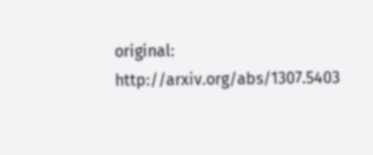original: http://arxiv.org/abs/1307.5403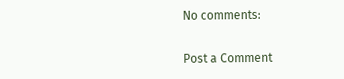No comments:

Post a Comment